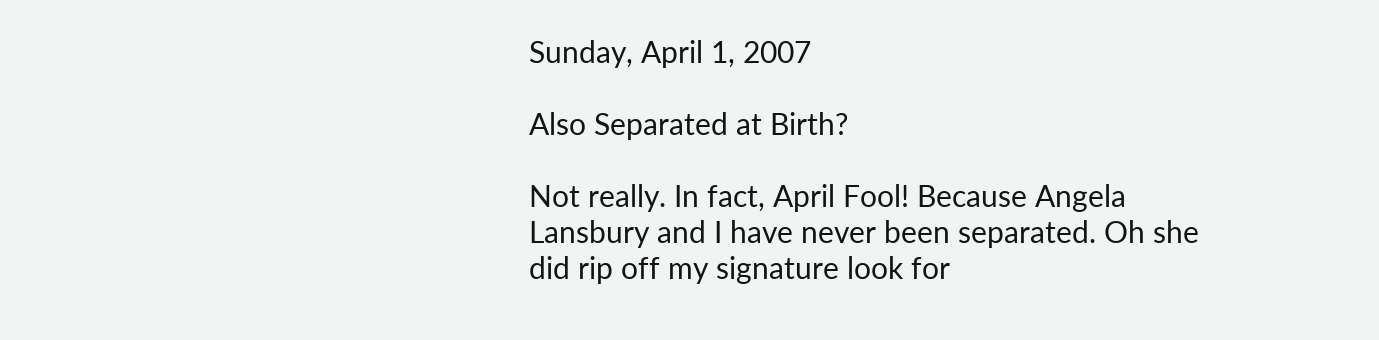Sunday, April 1, 2007

Also Separated at Birth?

Not really. In fact, April Fool! Because Angela Lansbury and I have never been separated. Oh she did rip off my signature look for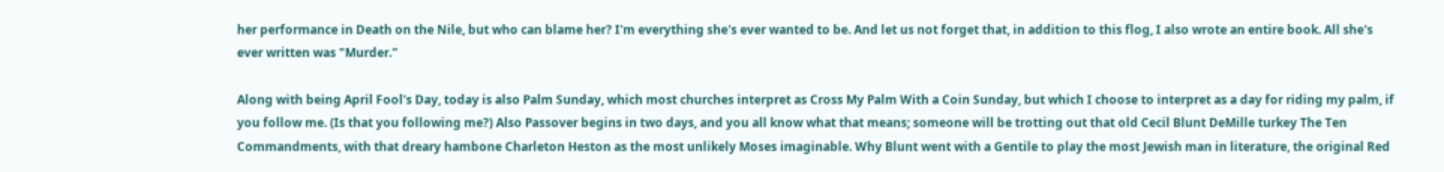her performance in Death on the Nile, but who can blame her? I'm everything she's ever wanted to be. And let us not forget that, in addition to this flog, I also wrote an entire book. All she's ever written was "Murder."

Along with being April Fool's Day, today is also Palm Sunday, which most churches interpret as Cross My Palm With a Coin Sunday, but which I choose to interpret as a day for riding my palm, if you follow me. (Is that you following me?) Also Passover begins in two days, and you all know what that means; someone will be trotting out that old Cecil Blunt DeMille turkey The Ten Commandments, with that dreary hambone Charleton Heston as the most unlikely Moses imaginable. Why Blunt went with a Gentile to play the most Jewish man in literature, the original Red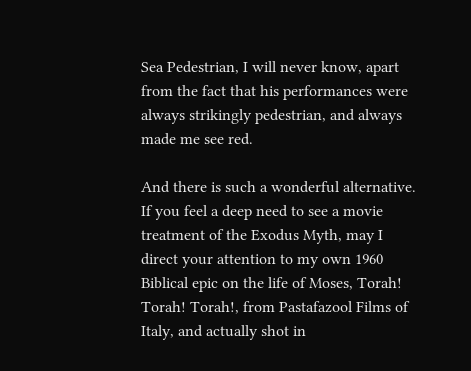Sea Pedestrian, I will never know, apart from the fact that his performances were always strikingly pedestrian, and always made me see red.

And there is such a wonderful alternative. If you feel a deep need to see a movie treatment of the Exodus Myth, may I direct your attention to my own 1960 Biblical epic on the life of Moses, Torah! Torah! Torah!, from Pastafazool Films of Italy, and actually shot in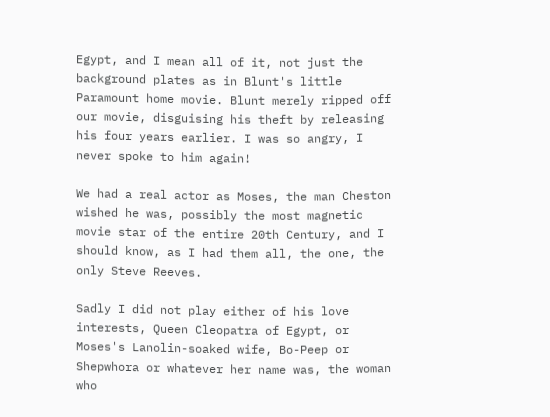Egypt, and I mean all of it, not just the background plates as in Blunt's little Paramount home movie. Blunt merely ripped off our movie, disguising his theft by releasing his four years earlier. I was so angry, I never spoke to him again!

We had a real actor as Moses, the man Cheston wished he was, possibly the most magnetic movie star of the entire 20th Century, and I should know, as I had them all, the one, the only Steve Reeves.

Sadly I did not play either of his love interests, Queen Cleopatra of Egypt, or Moses's Lanolin-soaked wife, Bo-Peep or Shepwhora or whatever her name was, the woman who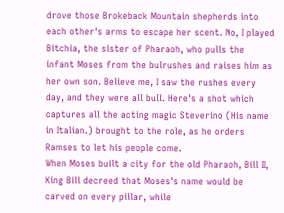drove those Brokeback Mountain shepherds into each other's arms to escape her scent. No, I played Bitchia, the sister of Pharaoh, who pulls the infant Moses from the bulrushes and raises him as her own son. Believe me, I saw the rushes every day, and they were all bull. Here's a shot which captures all the acting magic Steverino (His name in Italian.) brought to the role, as he orders Ramses to let his people come.
When Moses built a city for the old Pharaoh, Bill II, King Bill decreed that Moses's name would be carved on every pillar, while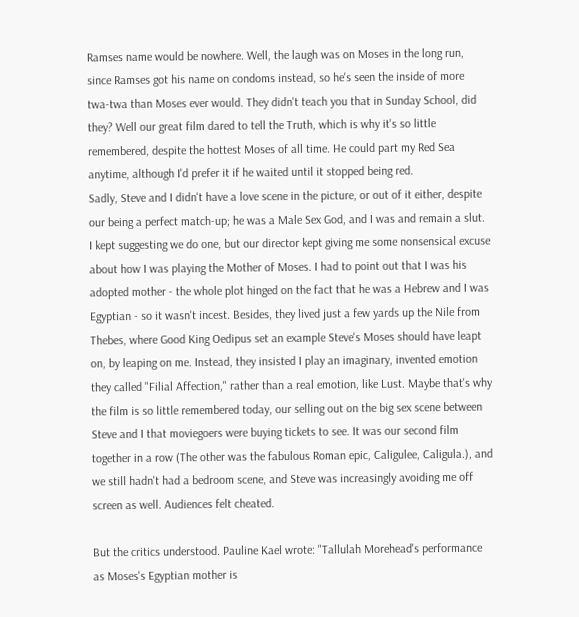Ramses name would be nowhere. Well, the laugh was on Moses in the long run, since Ramses got his name on condoms instead, so he's seen the inside of more twa-twa than Moses ever would. They didn't teach you that in Sunday School, did they? Well our great film dared to tell the Truth, which is why it's so little remembered, despite the hottest Moses of all time. He could part my Red Sea anytime, although I'd prefer it if he waited until it stopped being red.
Sadly, Steve and I didn't have a love scene in the picture, or out of it either, despite our being a perfect match-up; he was a Male Sex God, and I was and remain a slut. I kept suggesting we do one, but our director kept giving me some nonsensical excuse about how I was playing the Mother of Moses. I had to point out that I was his adopted mother - the whole plot hinged on the fact that he was a Hebrew and I was Egyptian - so it wasn't incest. Besides, they lived just a few yards up the Nile from Thebes, where Good King Oedipus set an example Steve's Moses should have leapt on, by leaping on me. Instead, they insisted I play an imaginary, invented emotion they called "Filial Affection," rather than a real emotion, like Lust. Maybe that's why the film is so little remembered today, our selling out on the big sex scene between Steve and I that moviegoers were buying tickets to see. It was our second film together in a row (The other was the fabulous Roman epic, Caligulee, Caligula.), and we still hadn't had a bedroom scene, and Steve was increasingly avoiding me off screen as well. Audiences felt cheated.

But the critics understood. Pauline Kael wrote: "Tallulah Morehead's performance as Moses's Egyptian mother is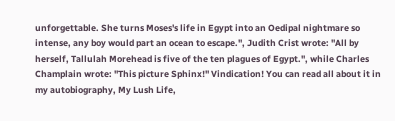unforgettable. She turns Moses's life in Egypt into an Oedipal nightmare so intense, any boy would part an ocean to escape.", Judith Crist wrote: "All by herself, Tallulah Morehead is five of the ten plagues of Egypt.", while Charles Champlain wrote: "This picture Sphinx!" Vindication! You can read all about it in my autobiography, My Lush Life,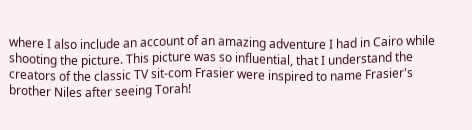where I also include an account of an amazing adventure I had in Cairo while shooting the picture. This picture was so influential, that I understand the creators of the classic TV sit-com Frasier were inspired to name Frasier's brother Niles after seeing Torah!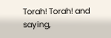Torah! Torah! and saying,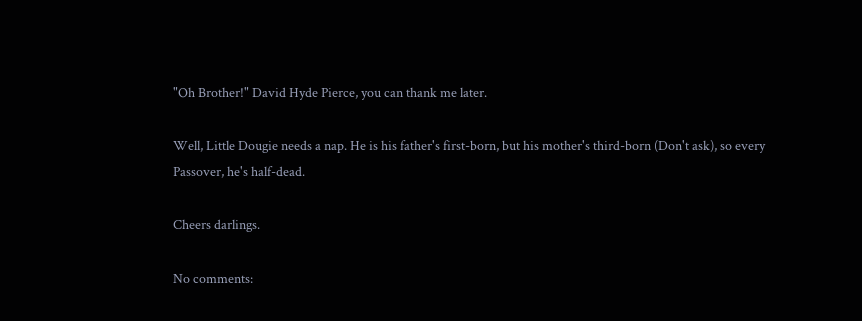"Oh Brother!" David Hyde Pierce, you can thank me later.

Well, Little Dougie needs a nap. He is his father's first-born, but his mother's third-born (Don't ask), so every Passover, he's half-dead.

Cheers darlings.

No comments: